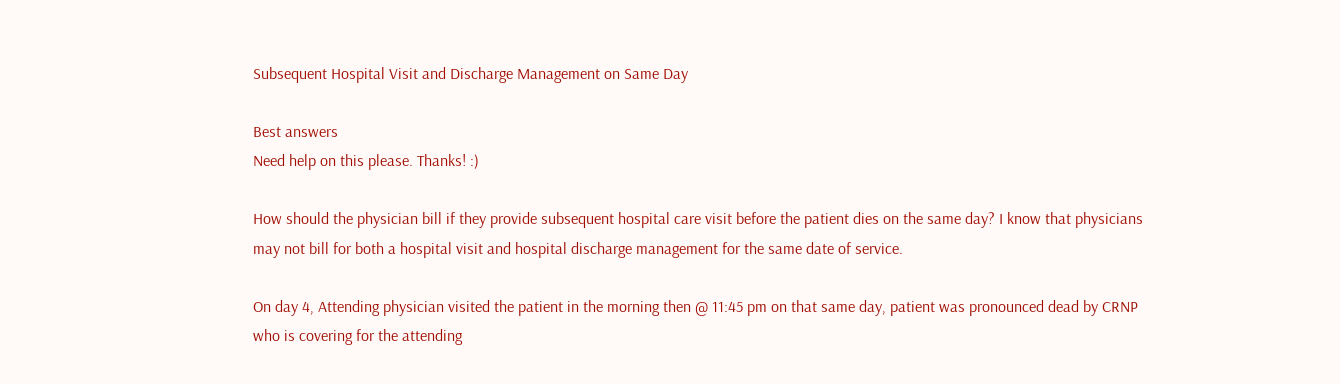Subsequent Hospital Visit and Discharge Management on Same Day

Best answers
Need help on this please. Thanks! :)

How should the physician bill if they provide subsequent hospital care visit before the patient dies on the same day? I know that physicians may not bill for both a hospital visit and hospital discharge management for the same date of service.

On day 4, Attending physician visited the patient in the morning then @ 11:45 pm on that same day, patient was pronounced dead by CRNP who is covering for the attending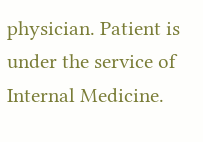physician. Patient is under the service of Internal Medicine.